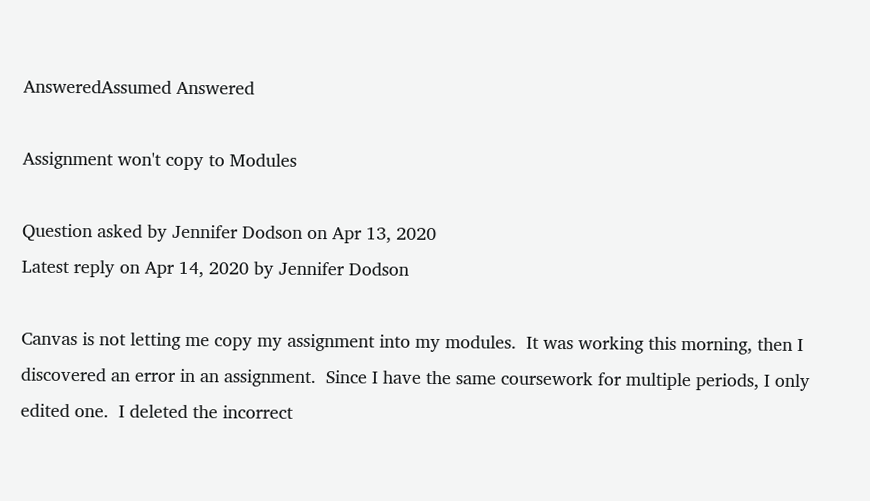AnsweredAssumed Answered

Assignment won't copy to Modules

Question asked by Jennifer Dodson on Apr 13, 2020
Latest reply on Apr 14, 2020 by Jennifer Dodson

Canvas is not letting me copy my assignment into my modules.  It was working this morning, then I discovered an error in an assignment.  Since I have the same coursework for multiple periods, I only edited one.  I deleted the incorrect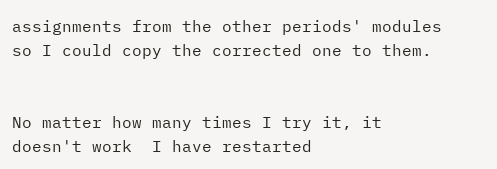assignments from the other periods' modules so I could copy the corrected one to them.


No matter how many times I try it, it doesn't work  I have restarted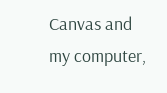Canvas and my computer,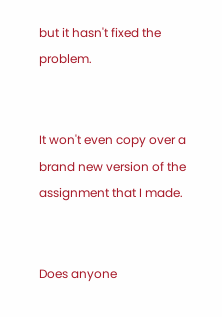but it hasn't fixed the problem.


It won't even copy over a brand new version of the assignment that I made.


Does anyone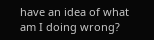have an idea of what am I doing wrong?